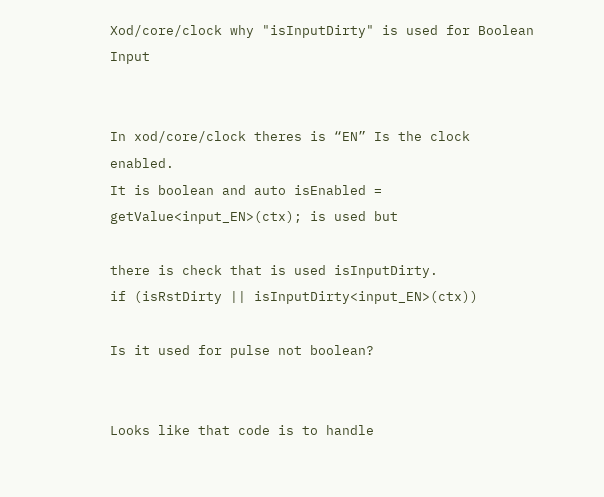Xod/core/clock why "isInputDirty" is used for Boolean Input


In xod/core/clock theres is “EN” Is the clock enabled.
It is boolean and auto isEnabled = getValue<input_EN>(ctx); is used but

there is check that is used isInputDirty.
if (isRstDirty || isInputDirty<input_EN>(ctx))

Is it used for pulse not boolean?


Looks like that code is to handle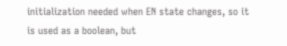initialization needed when EN state changes, so it is used as a boolean, but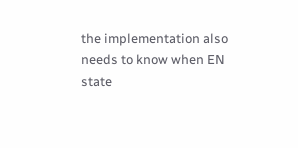the implementation also needs to know when EN state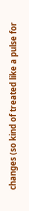changes (so kind of treated like a pulse for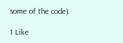some of the code).

1 Like